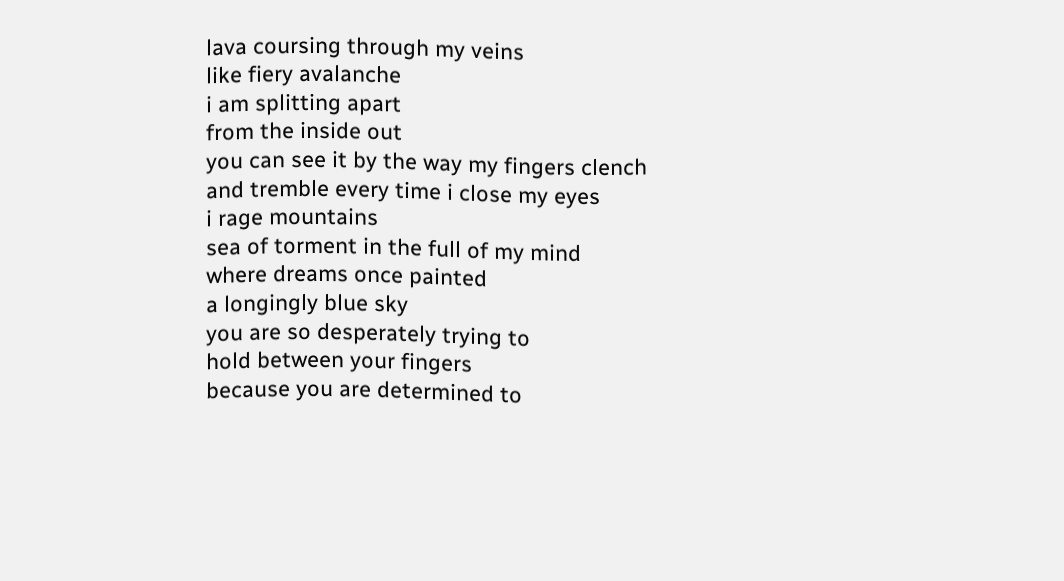lava coursing through my veins
like fiery avalanche
i am splitting apart
from the inside out
you can see it by the way my fingers clench
and tremble every time i close my eyes
i rage mountains
sea of torment in the full of my mind
where dreams once painted
a longingly blue sky
you are so desperately trying to
hold between your fingers
because you are determined to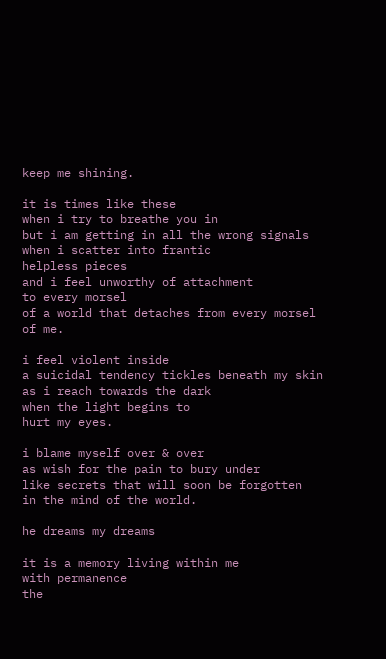keep me shining.

it is times like these
when i try to breathe you in
but i am getting in all the wrong signals
when i scatter into frantic
helpless pieces
and i feel unworthy of attachment
to every morsel
of a world that detaches from every morsel
of me.

i feel violent inside
a suicidal tendency tickles beneath my skin
as i reach towards the dark
when the light begins to
hurt my eyes.

i blame myself over & over
as wish for the pain to bury under
like secrets that will soon be forgotten
in the mind of the world.

he dreams my dreams

it is a memory living within me
with permanence
the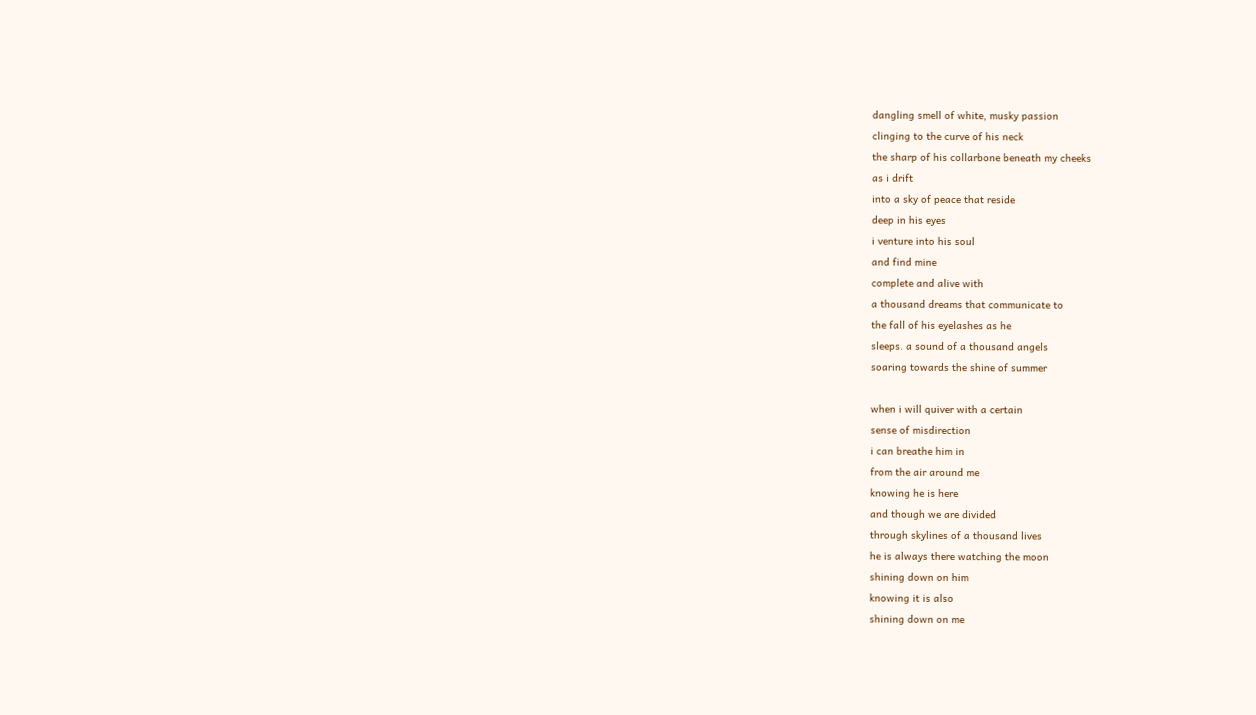dangling smell of white, musky passion
clinging to the curve of his neck
the sharp of his collarbone beneath my cheeks
as i drift
into a sky of peace that reside
deep in his eyes
i venture into his soul
and find mine
complete and alive with
a thousand dreams that communicate to
the fall of his eyelashes as he
sleeps. a sound of a thousand angels
soaring towards the shine of summer

when i will quiver with a certain
sense of misdirection
i can breathe him in
from the air around me
knowing he is here
and though we are divided
through skylines of a thousand lives
he is always there watching the moon
shining down on him
knowing it is also
shining down on me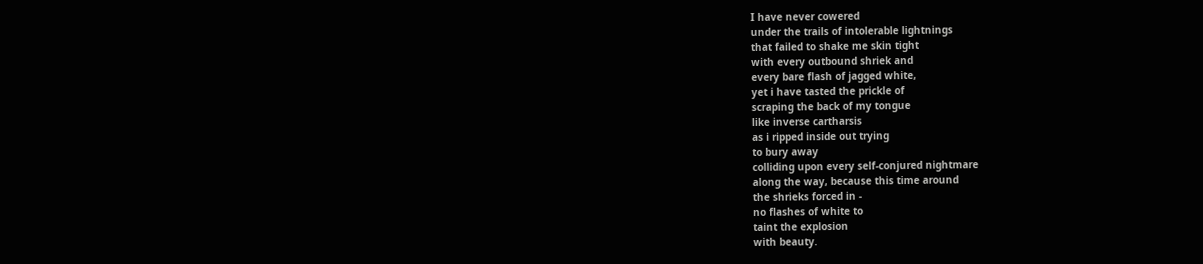I have never cowered
under the trails of intolerable lightnings
that failed to shake me skin tight
with every outbound shriek and
every bare flash of jagged white,
yet i have tasted the prickle of
scraping the back of my tongue
like inverse cartharsis
as i ripped inside out trying
to bury away
colliding upon every self-conjured nightmare
along the way, because this time around
the shrieks forced in -
no flashes of white to
taint the explosion
with beauty.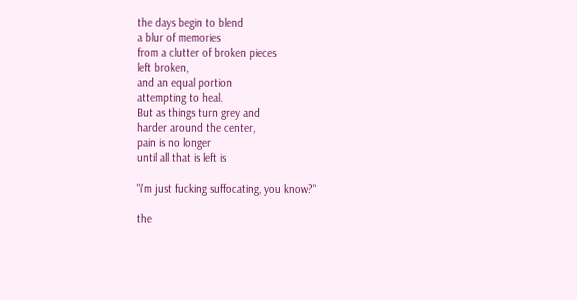the days begin to blend
a blur of memories
from a clutter of broken pieces
left broken,
and an equal portion
attempting to heal.
But as things turn grey and
harder around the center,
pain is no longer
until all that is left is

"i'm just fucking suffocating, you know?"

the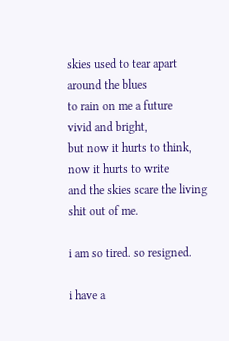skies used to tear apart
around the blues
to rain on me a future
vivid and bright,
but now it hurts to think,
now it hurts to write
and the skies scare the living shit out of me.

i am so tired. so resigned.

i have a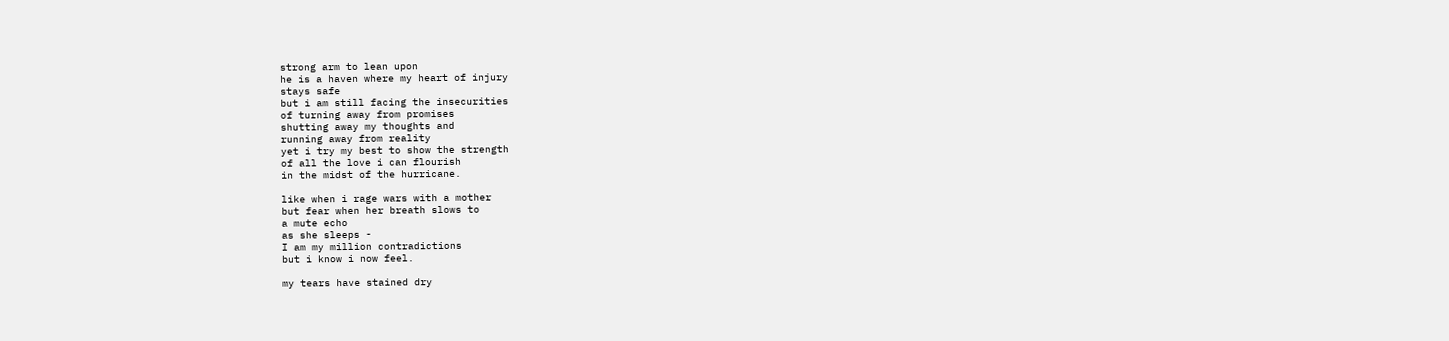strong arm to lean upon
he is a haven where my heart of injury
stays safe
but i am still facing the insecurities
of turning away from promises
shutting away my thoughts and
running away from reality
yet i try my best to show the strength
of all the love i can flourish
in the midst of the hurricane.

like when i rage wars with a mother
but fear when her breath slows to
a mute echo
as she sleeps -
I am my million contradictions
but i know i now feel.

my tears have stained dry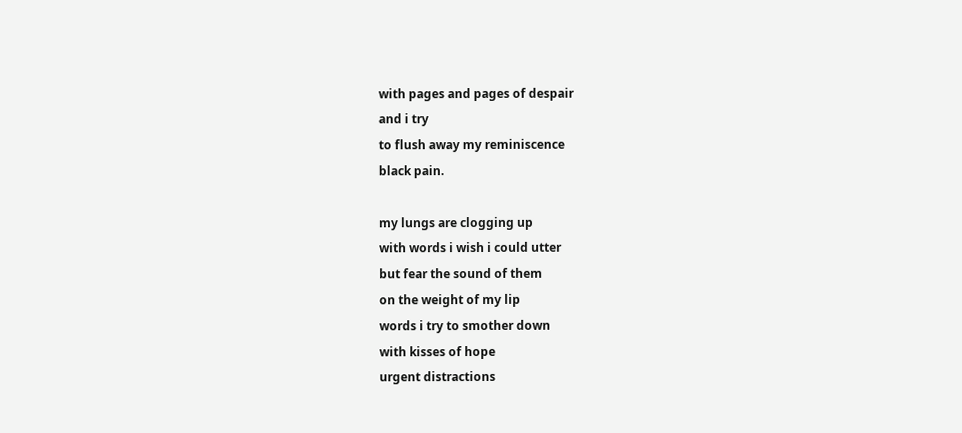with pages and pages of despair
and i try
to flush away my reminiscence
black pain.

my lungs are clogging up
with words i wish i could utter
but fear the sound of them
on the weight of my lip
words i try to smother down
with kisses of hope
urgent distractions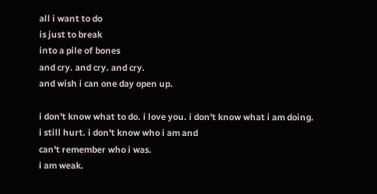all i want to do
is just to break
into a pile of bones
and cry. and cry. and cry.
and wish i can one day open up.

i don't know what to do. i love you. i don't know what i am doing.
i still hurt. i don't know who i am and
can't remember who i was.
i am weak.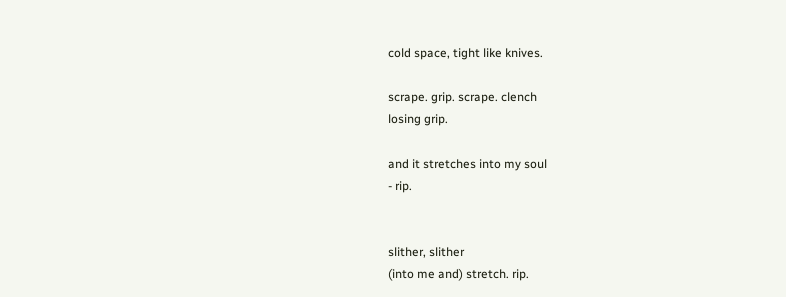cold space, tight like knives.

scrape. grip. scrape. clench
losing grip.

and it stretches into my soul
- rip.


slither, slither
(into me and) stretch. rip.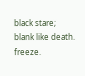black stare; blank like death.
freeze.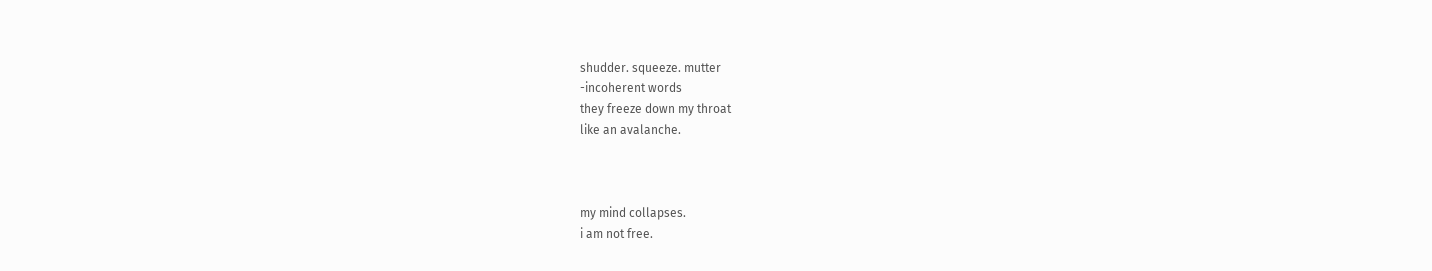shudder. squeeze. mutter
-incoherent words
they freeze down my throat
like an avalanche.



my mind collapses.
i am not free.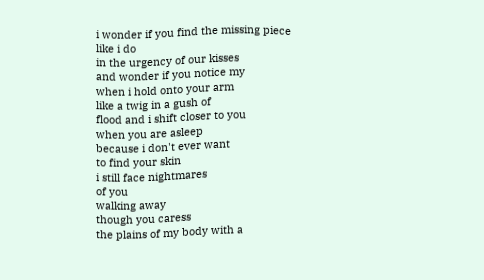i wonder if you find the missing piece
like i do
in the urgency of our kisses
and wonder if you notice my
when i hold onto your arm
like a twig in a gush of
flood and i shift closer to you
when you are asleep
because i don't ever want
to find your skin
i still face nightmares
of you
walking away
though you caress
the plains of my body with a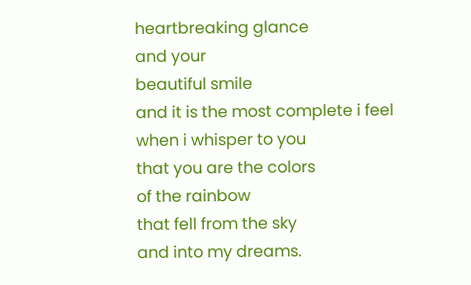heartbreaking glance
and your
beautiful smile
and it is the most complete i feel
when i whisper to you
that you are the colors
of the rainbow
that fell from the sky
and into my dreams.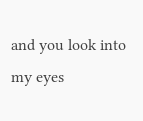and you look into my eyes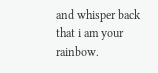and whisper back
that i am your rainbow.